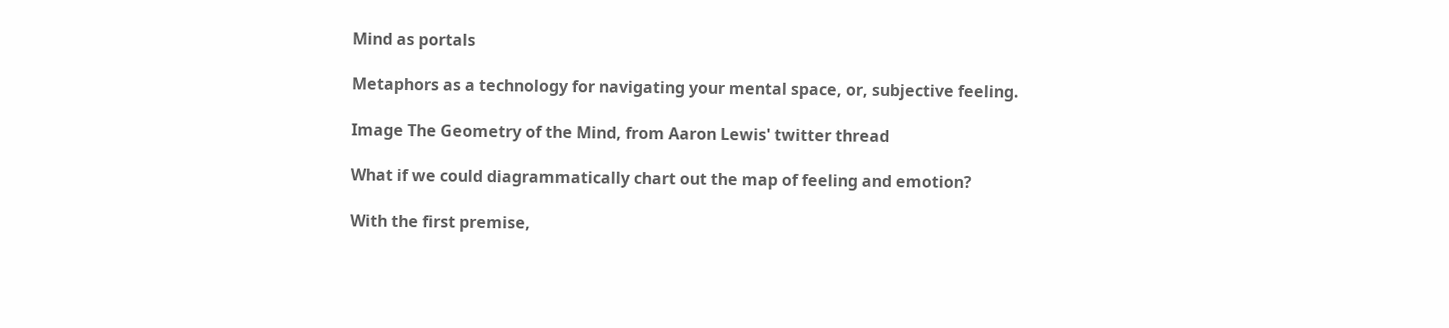Mind as portals

Metaphors as a technology for navigating your mental space, or, subjective feeling.

Image The Geometry of the Mind, from Aaron Lewis' twitter thread

What if we could diagrammatically chart out the map of feeling and emotion?

With the first premise,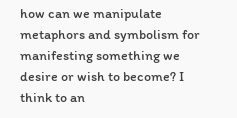how can we manipulate metaphors and symbolism for manifesting something we desire or wish to become? I think to an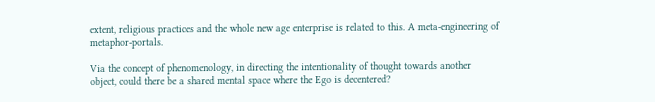extent, religious practices and the whole new age enterprise is related to this. A meta-engineering of metaphor-portals.

Via the concept of phenomenology, in directing the intentionality of thought towards another object, could there be a shared mental space where the Ego is decentered?